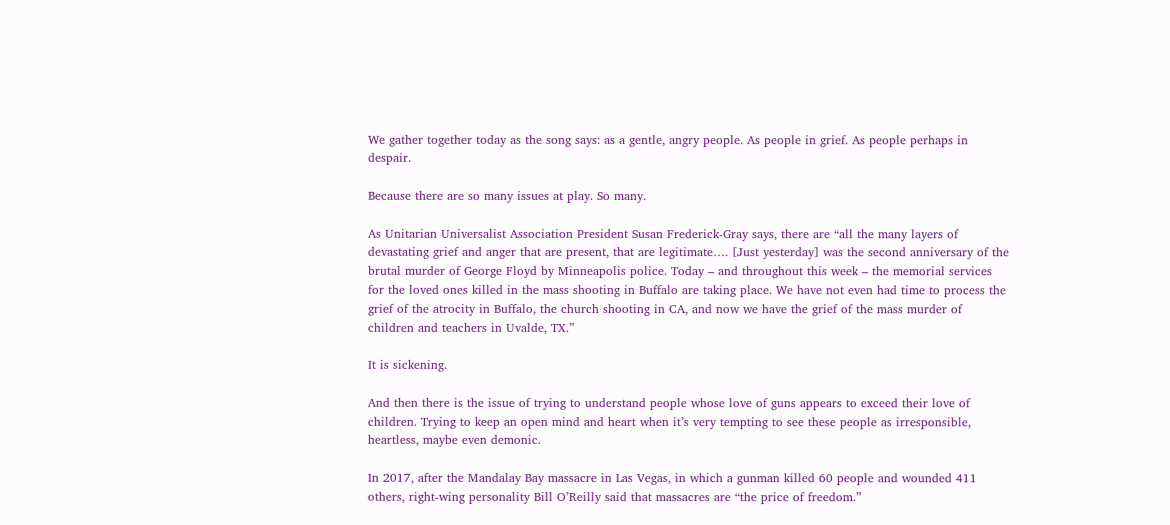We gather together today as the song says: as a gentle, angry people. As people in grief. As people perhaps in despair.

Because there are so many issues at play. So many.

As Unitarian Universalist Association President Susan Frederick-Gray says, there are “all the many layers of devastating grief and anger that are present, that are legitimate…. [Just yesterday] was the second anniversary of the brutal murder of George Floyd by Minneapolis police. Today – and throughout this week – the memorial services for the loved ones killed in the mass shooting in Buffalo are taking place. We have not even had time to process the grief of the atrocity in Buffalo, the church shooting in CA, and now we have the grief of the mass murder of children and teachers in Uvalde, TX.”

It is sickening.

And then there is the issue of trying to understand people whose love of guns appears to exceed their love of children. Trying to keep an open mind and heart when it’s very tempting to see these people as irresponsible, heartless, maybe even demonic.

In 2017, after the Mandalay Bay massacre in Las Vegas, in which a gunman killed 60 people and wounded 411 others, right-wing personality Bill O’Reilly said that massacres are “the price of freedom.”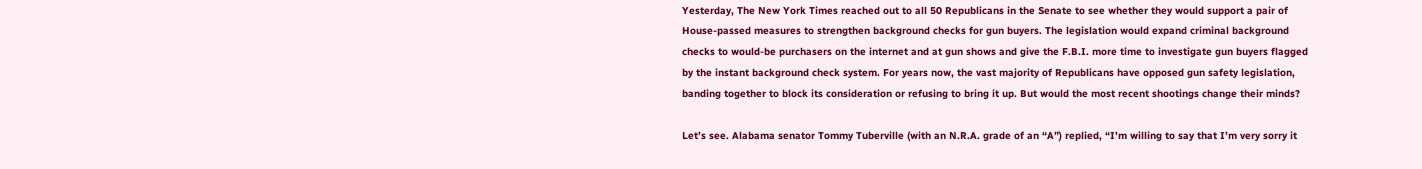Yesterday, The New York Times reached out to all 50 Republicans in the Senate to see whether they would support a pair of House-passed measures to strengthen background checks for gun buyers. The legislation would expand criminal background checks to would-be purchasers on the internet and at gun shows and give the F.B.I. more time to investigate gun buyers flagged by the instant background check system. For years now, the vast majority of Republicans have opposed gun safety legislation, banding together to block its consideration or refusing to bring it up. But would the most recent shootings change their minds?

Let’s see. Alabama senator Tommy Tuberville (with an N.R.A. grade of an “A”) replied, “I’m willing to say that I’m very sorry it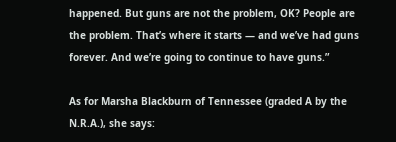happened. But guns are not the problem, OK? People are the problem. That’s where it starts — and we’ve had guns forever. And we’re going to continue to have guns.”

As for Marsha Blackburn of Tennessee (graded A by the N.R.A.), she says: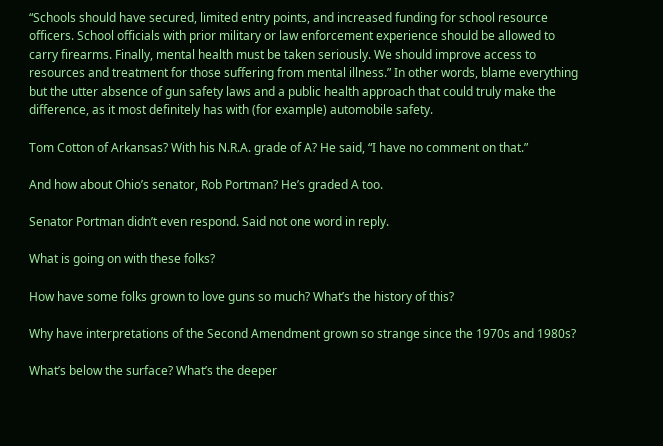“Schools should have secured, limited entry points, and increased funding for school resource officers. School officials with prior military or law enforcement experience should be allowed to carry firearms. Finally, mental health must be taken seriously. We should improve access to resources and treatment for those suffering from mental illness.” In other words, blame everything but the utter absence of gun safety laws and a public health approach that could truly make the difference, as it most definitely has with (for example) automobile safety.

Tom Cotton of Arkansas? With his N.R.A. grade of A? He said, “I have no comment on that.”

And how about Ohio’s senator, Rob Portman? He’s graded A too.

Senator Portman didn’t even respond. Said not one word in reply.

What is going on with these folks?

How have some folks grown to love guns so much? What’s the history of this?

Why have interpretations of the Second Amendment grown so strange since the 1970s and 1980s?

What’s below the surface? What’s the deeper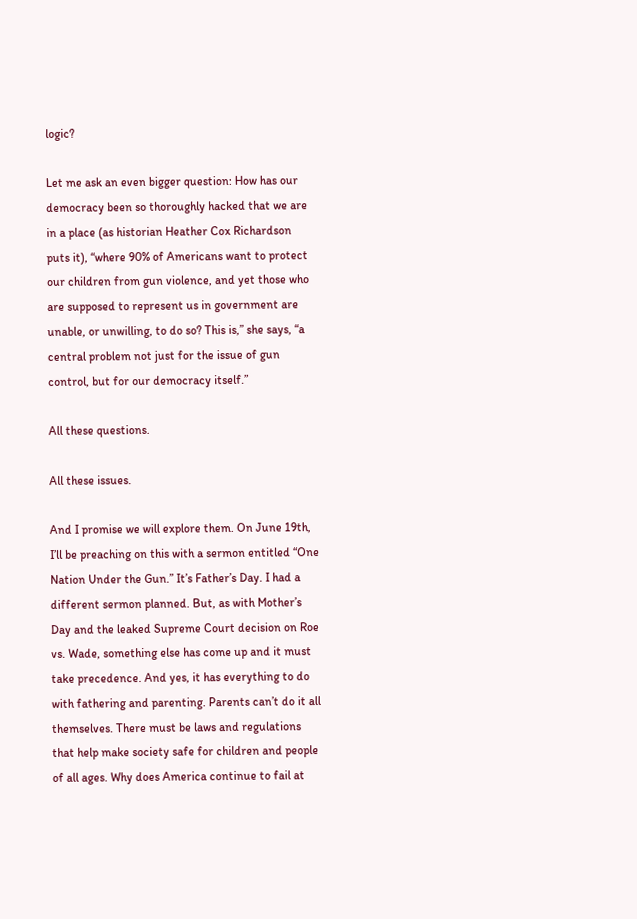logic?

Let me ask an even bigger question: How has our democracy been so thoroughly hacked that we are in a place (as historian Heather Cox Richardson puts it), “where 90% of Americans want to protect our children from gun violence, and yet those who are supposed to represent us in government are unable, or unwilling, to do so? This is,” she says, “a central problem not just for the issue of gun control, but for our democracy itself.”

All these questions.

All these issues.

And I promise we will explore them. On June 19th, I’ll be preaching on this with a sermon entitled “One Nation Under the Gun.” It’s Father’s Day. I had a different sermon planned. But, as with Mother’s Day and the leaked Supreme Court decision on Roe vs. Wade, something else has come up and it must take precedence. And yes, it has everything to do with fathering and parenting. Parents can’t do it all themselves. There must be laws and regulations that help make society safe for children and people of all ages. Why does America continue to fail at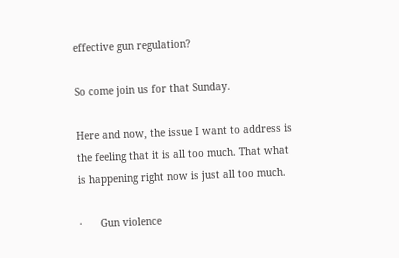effective gun regulation?

So come join us for that Sunday.

Here and now, the issue I want to address is the feeling that it is all too much. That what is happening right now is just all too much.

·      Gun violence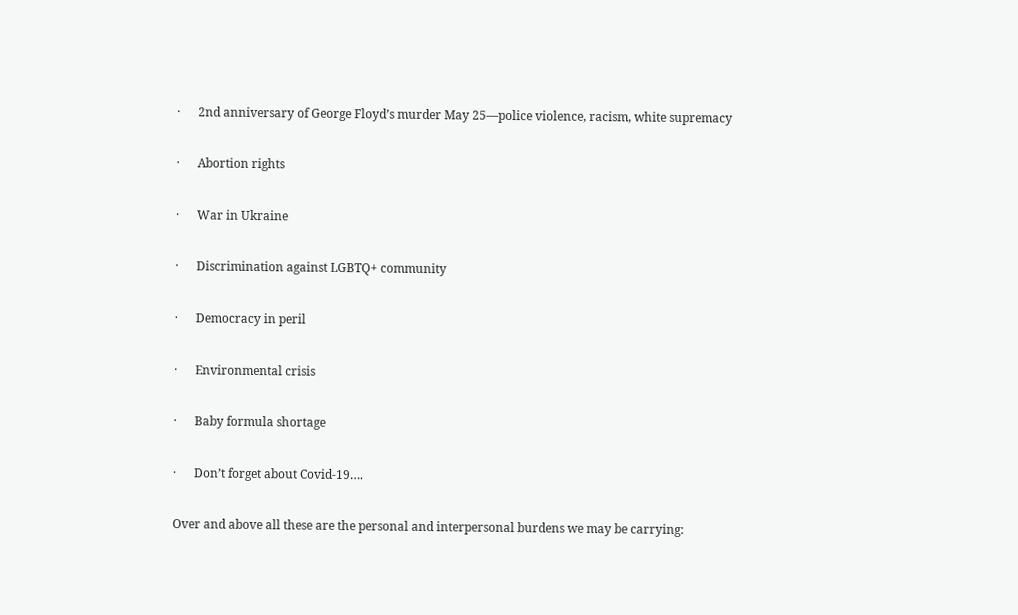·      2nd anniversary of George Floyd’s murder May 25—police violence, racism, white supremacy

·      Abortion rights

·      War in Ukraine

·      Discrimination against LGBTQ+ community

·      Democracy in peril

·      Environmental crisis

·      Baby formula shortage

·      Don’t forget about Covid-19….

Over and above all these are the personal and interpersonal burdens we may be carrying: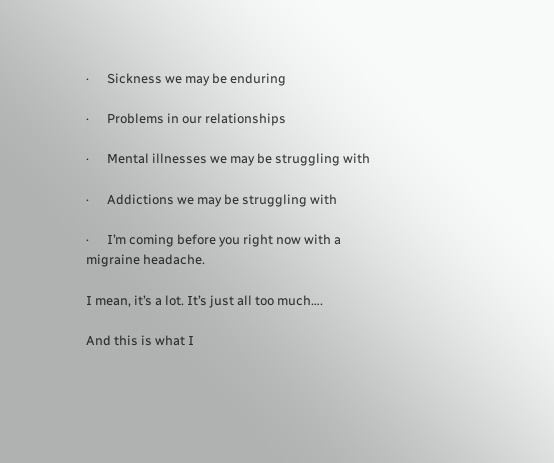·      Sickness we may be enduring

·      Problems in our relationships

·      Mental illnesses we may be struggling with

·      Addictions we may be struggling with

·      I’m coming before you right now with a migraine headache.

I mean, it’s a lot. It’s just all too much….

And this is what I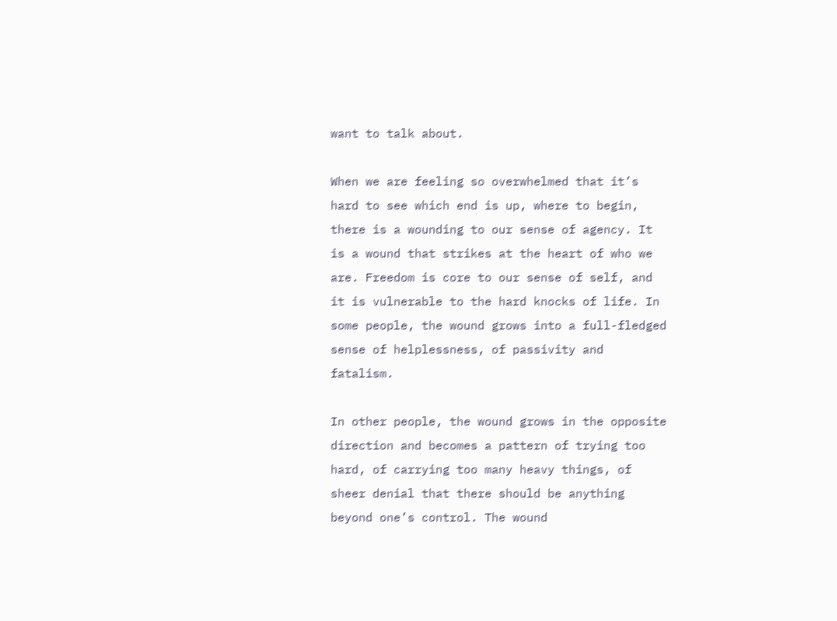want to talk about.

When we are feeling so overwhelmed that it’s hard to see which end is up, where to begin, there is a wounding to our sense of agency. It is a wound that strikes at the heart of who we are. Freedom is core to our sense of self, and it is vulnerable to the hard knocks of life. In some people, the wound grows into a full-fledged sense of helplessness, of passivity and fatalism.

In other people, the wound grows in the opposite direction and becomes a pattern of trying too hard, of carrying too many heavy things, of sheer denial that there should be anything beyond one’s control. The wound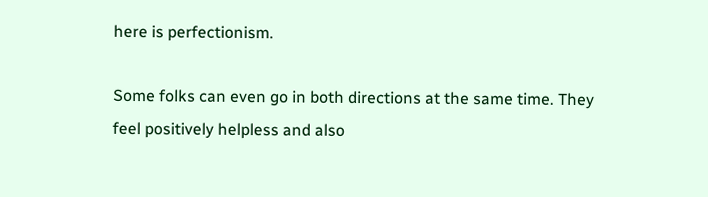here is perfectionism.

Some folks can even go in both directions at the same time. They feel positively helpless and also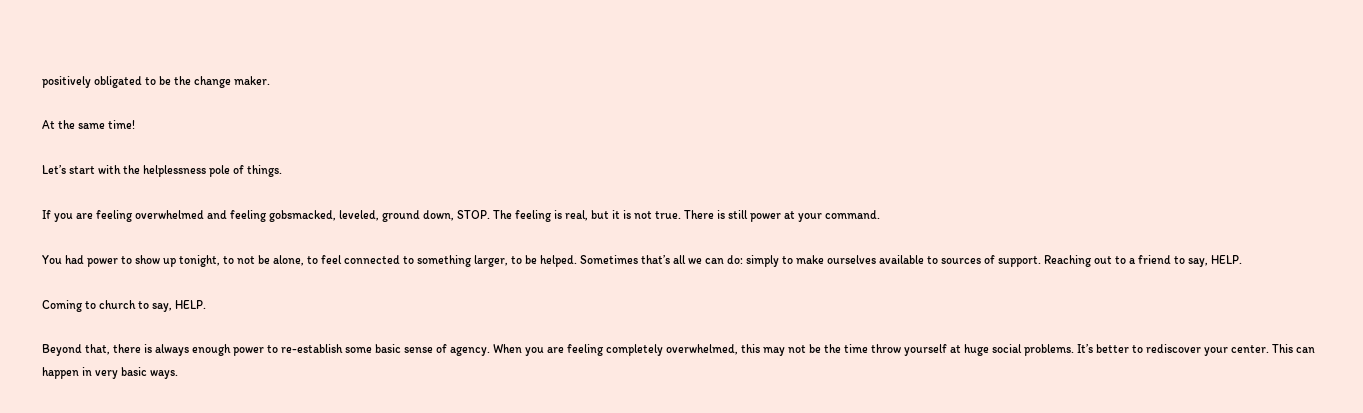positively obligated to be the change maker.

At the same time!

Let’s start with the helplessness pole of things.

If you are feeling overwhelmed and feeling gobsmacked, leveled, ground down, STOP. The feeling is real, but it is not true. There is still power at your command.

You had power to show up tonight, to not be alone, to feel connected to something larger, to be helped. Sometimes that’s all we can do: simply to make ourselves available to sources of support. Reaching out to a friend to say, HELP.

Coming to church to say, HELP.

Beyond that, there is always enough power to re-establish some basic sense of agency. When you are feeling completely overwhelmed, this may not be the time throw yourself at huge social problems. It’s better to rediscover your center. This can happen in very basic ways.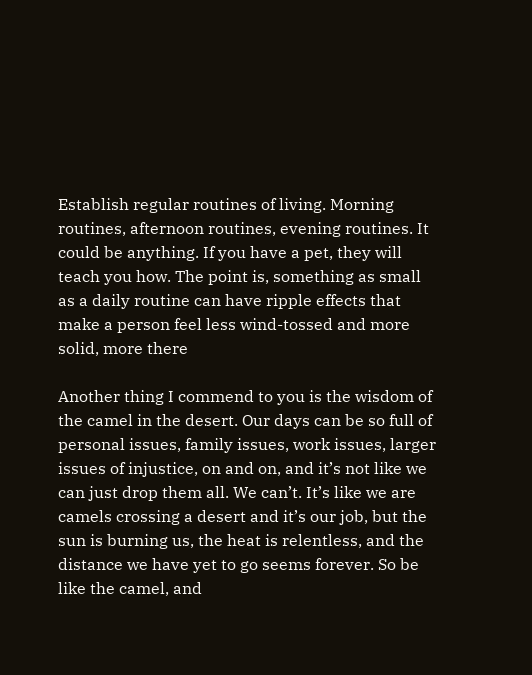Establish regular routines of living. Morning routines, afternoon routines, evening routines. It could be anything. If you have a pet, they will teach you how. The point is, something as small as a daily routine can have ripple effects that make a person feel less wind-tossed and more solid, more there

Another thing I commend to you is the wisdom of the camel in the desert. Our days can be so full of personal issues, family issues, work issues, larger issues of injustice, on and on, and it’s not like we can just drop them all. We can’t. It’s like we are camels crossing a desert and it’s our job, but the sun is burning us, the heat is relentless, and the distance we have yet to go seems forever. So be like the camel, and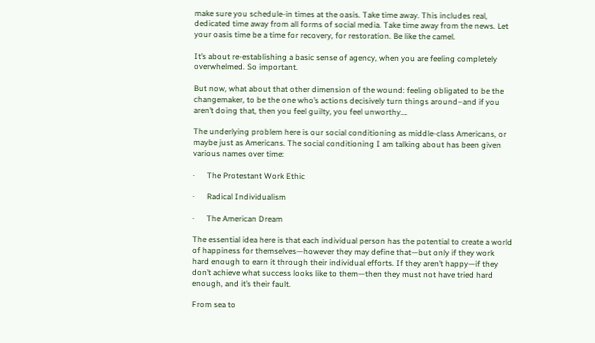make sure you schedule-in times at the oasis. Take time away. This includes real, dedicated time away from all forms of social media. Take time away from the news. Let your oasis time be a time for recovery, for restoration. Be like the camel.

It’s about re-establishing a basic sense of agency, when you are feeling completely overwhelmed. So important.

But now, what about that other dimension of the wound: feeling obligated to be the changemaker, to be the one who’s actions decisively turn things around–and if you aren’t doing that, then you feel guilty, you feel unworthy….

The underlying problem here is our social conditioning as middle-class Americans, or maybe just as Americans. The social conditioning I am talking about has been given various names over time:

·      The Protestant Work Ethic

·      Radical Individualism

·      The American Dream

The essential idea here is that each individual person has the potential to create a world of happiness for themselves—however they may define that—but only if they work hard enough to earn it through their individual efforts. If they aren’t happy—if they don’t achieve what success looks like to them—then they must not have tried hard enough, and it’s their fault.

From sea to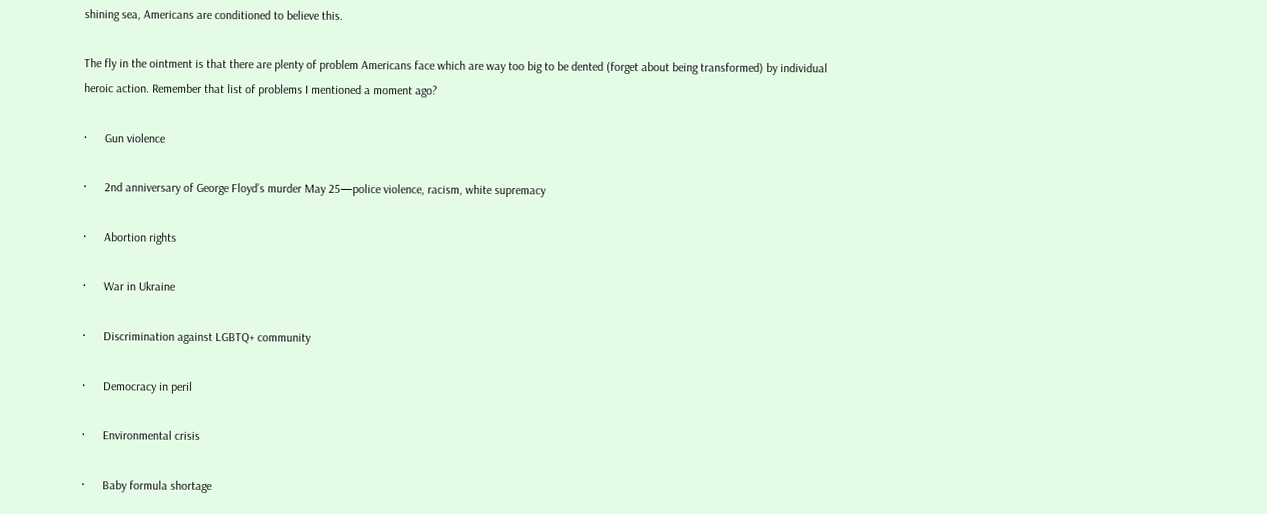shining sea, Americans are conditioned to believe this.

The fly in the ointment is that there are plenty of problem Americans face which are way too big to be dented (forget about being transformed) by individual heroic action. Remember that list of problems I mentioned a moment ago?

·      Gun violence

·      2nd anniversary of George Floyd’s murder May 25—police violence, racism, white supremacy

·      Abortion rights

·      War in Ukraine

·      Discrimination against LGBTQ+ community

·      Democracy in peril

·      Environmental crisis

·      Baby formula shortage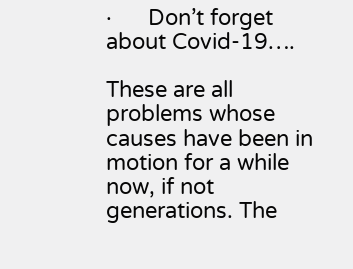·      Don’t forget about Covid-19….

These are all problems whose causes have been in motion for a while now, if not generations. The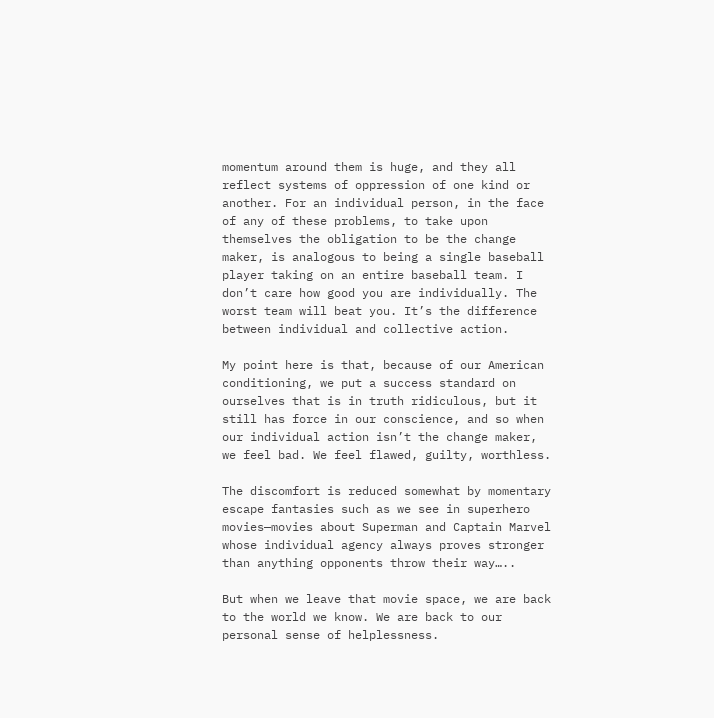momentum around them is huge, and they all reflect systems of oppression of one kind or another. For an individual person, in the face of any of these problems, to take upon themselves the obligation to be the change maker, is analogous to being a single baseball player taking on an entire baseball team. I don’t care how good you are individually. The worst team will beat you. It’s the difference between individual and collective action.

My point here is that, because of our American conditioning, we put a success standard on ourselves that is in truth ridiculous, but it still has force in our conscience, and so when our individual action isn’t the change maker, we feel bad. We feel flawed, guilty, worthless.

The discomfort is reduced somewhat by momentary escape fantasies such as we see in superhero movies—movies about Superman and Captain Marvel whose individual agency always proves stronger than anything opponents throw their way…..

But when we leave that movie space, we are back to the world we know. We are back to our personal sense of helplessness.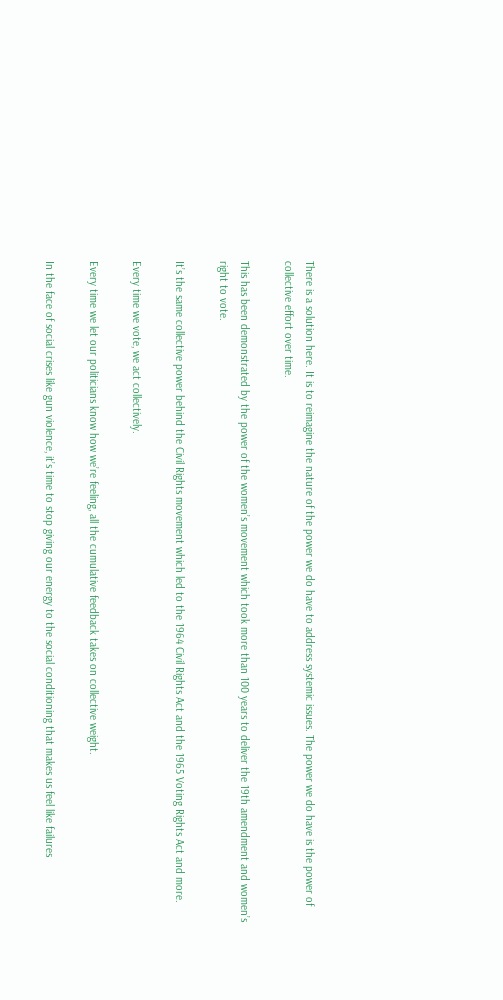There is a solution here. It is to reimagine the nature of the power we do have to address systemic issues. The power we do have is the power of collective effort over time.

This has been demonstrated by the power of the women’s movement which took more than 100 years to deliver the 19th amendment and women’s right to vote.

It’s the same collective power behind the Civil Rights movement which led to the 1964 Civil Rights Act and the 1965 Voting Rights Act and more.

Every time we vote, we act collectively.

Every time we let our politicians know how we’re feeling, all the cumulative feedback takes on collective weight.

In the face of social crises like gun violence, it’s time to stop giving our energy to the social conditioning that makes us feel like failures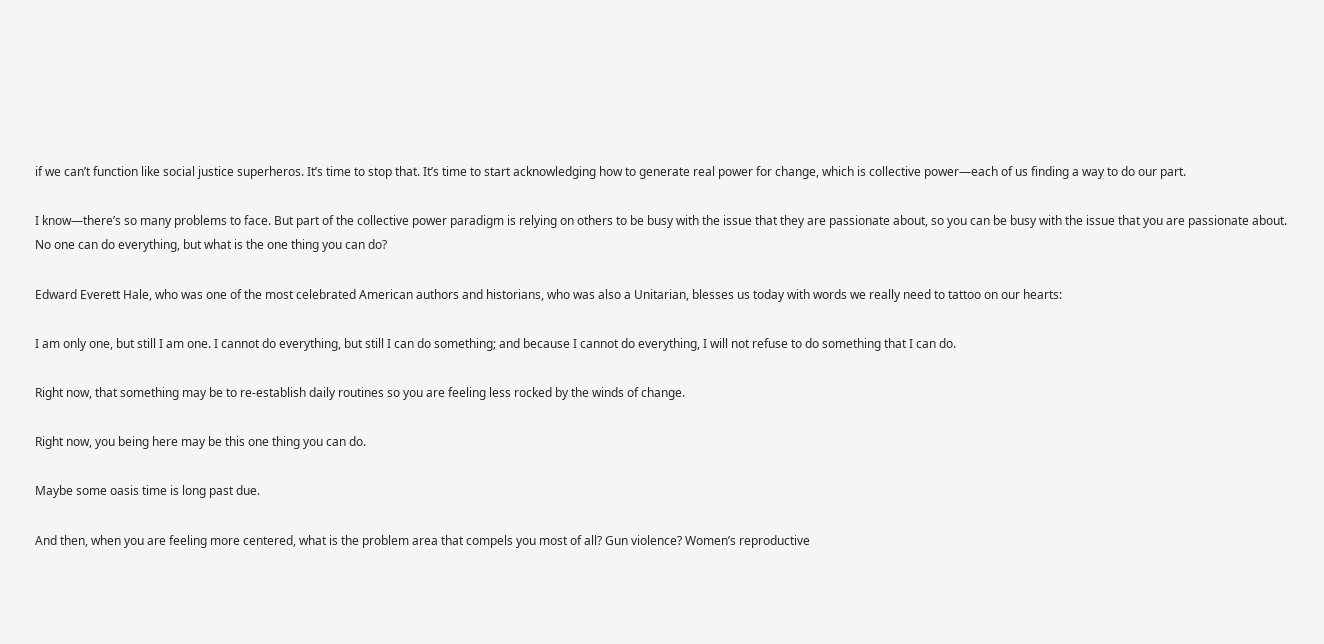if we can’t function like social justice superheros. It’s time to stop that. It’s time to start acknowledging how to generate real power for change, which is collective power—each of us finding a way to do our part.

I know—there’s so many problems to face. But part of the collective power paradigm is relying on others to be busy with the issue that they are passionate about, so you can be busy with the issue that you are passionate about. No one can do everything, but what is the one thing you can do?

Edward Everett Hale, who was one of the most celebrated American authors and historians, who was also a Unitarian, blesses us today with words we really need to tattoo on our hearts:

I am only one, but still I am one. I cannot do everything, but still I can do something; and because I cannot do everything, I will not refuse to do something that I can do.

Right now, that something may be to re-establish daily routines so you are feeling less rocked by the winds of change.

Right now, you being here may be this one thing you can do.

Maybe some oasis time is long past due.

And then, when you are feeling more centered, what is the problem area that compels you most of all? Gun violence? Women’s reproductive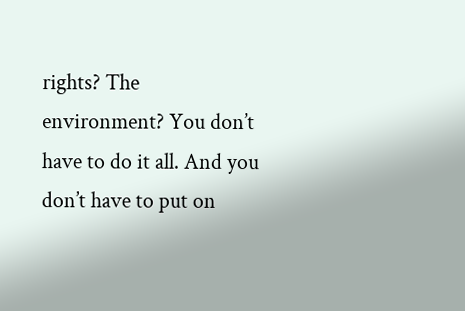rights? The environment? You don’t have to do it all. And you don’t have to put on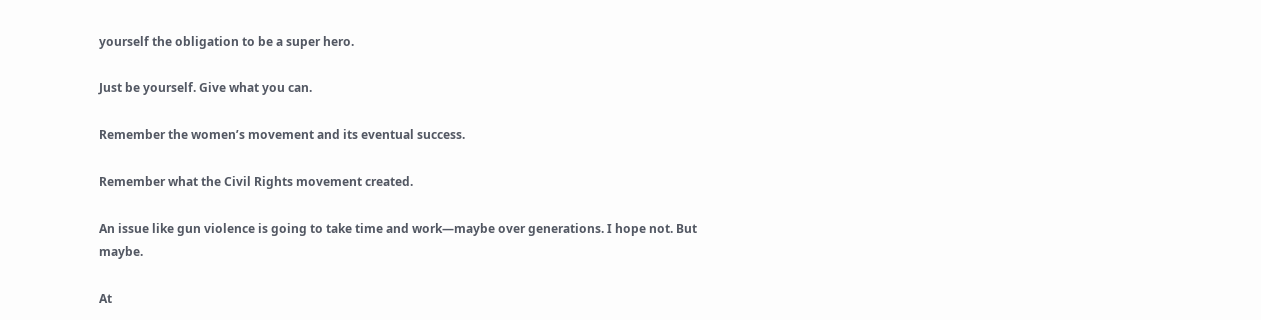yourself the obligation to be a super hero.

Just be yourself. Give what you can.

Remember the women’s movement and its eventual success.

Remember what the Civil Rights movement created.

An issue like gun violence is going to take time and work—maybe over generations. I hope not. But maybe.

At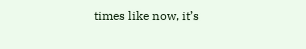times like now, it’s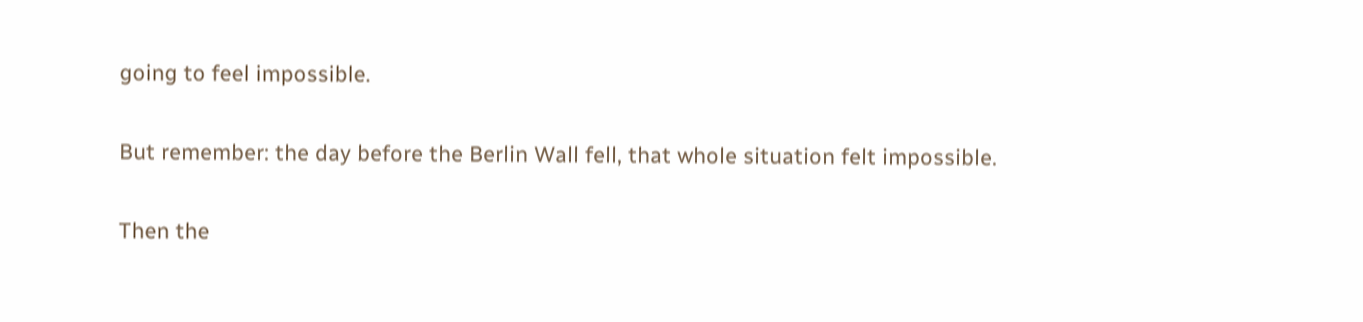going to feel impossible.

But remember: the day before the Berlin Wall fell, that whole situation felt impossible.

Then the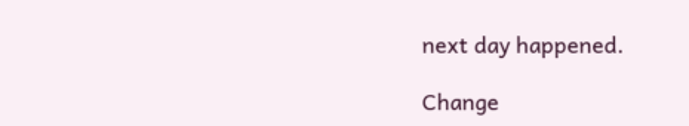next day happened.

Change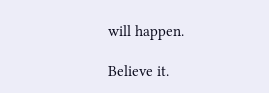will happen.

Believe it.